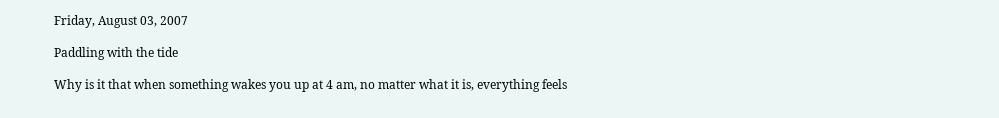Friday, August 03, 2007

Paddling with the tide

Why is it that when something wakes you up at 4 am, no matter what it is, everything feels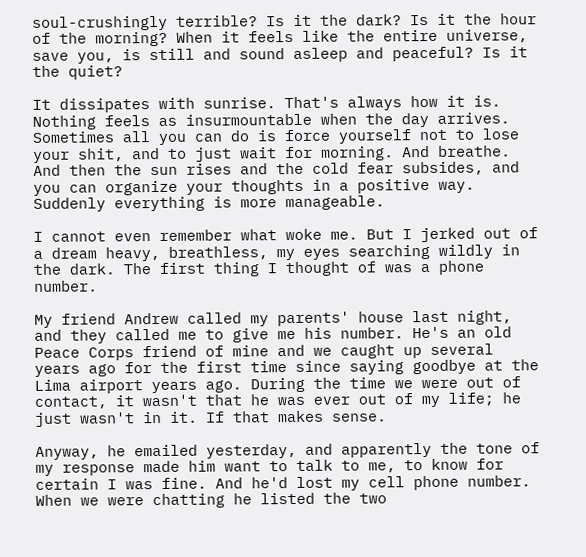soul-crushingly terrible? Is it the dark? Is it the hour of the morning? When it feels like the entire universe, save you, is still and sound asleep and peaceful? Is it the quiet?

It dissipates with sunrise. That's always how it is. Nothing feels as insurmountable when the day arrives. Sometimes all you can do is force yourself not to lose your shit, and to just wait for morning. And breathe. And then the sun rises and the cold fear subsides, and you can organize your thoughts in a positive way. Suddenly everything is more manageable.

I cannot even remember what woke me. But I jerked out of a dream heavy, breathless, my eyes searching wildly in the dark. The first thing I thought of was a phone number.

My friend Andrew called my parents' house last night, and they called me to give me his number. He's an old Peace Corps friend of mine and we caught up several years ago for the first time since saying goodbye at the Lima airport years ago. During the time we were out of contact, it wasn't that he was ever out of my life; he just wasn't in it. If that makes sense.

Anyway, he emailed yesterday, and apparently the tone of my response made him want to talk to me, to know for certain I was fine. And he'd lost my cell phone number. When we were chatting he listed the two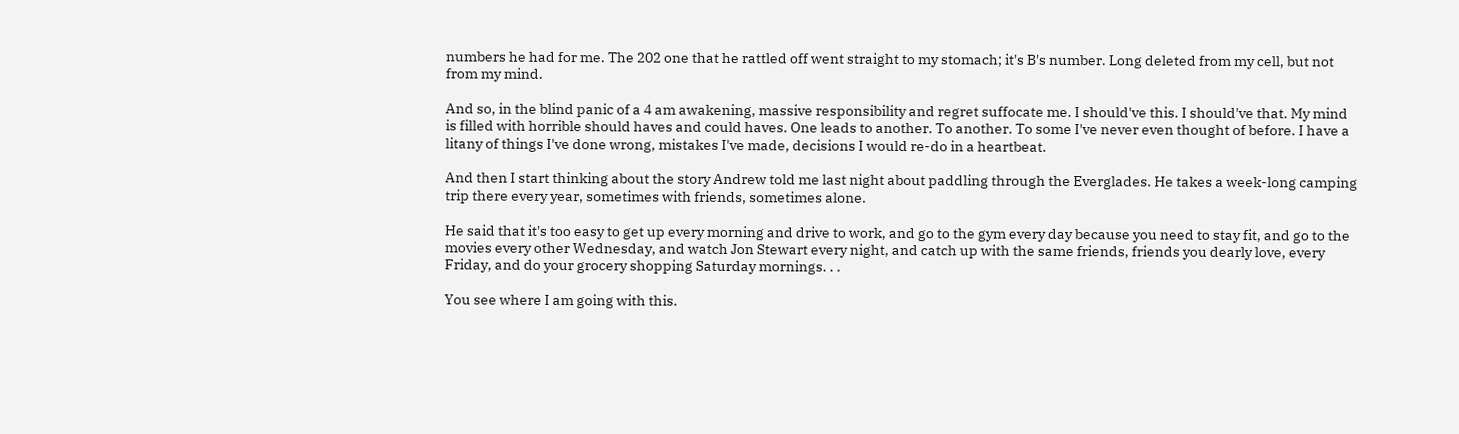numbers he had for me. The 202 one that he rattled off went straight to my stomach; it's B's number. Long deleted from my cell, but not from my mind.

And so, in the blind panic of a 4 am awakening, massive responsibility and regret suffocate me. I should've this. I should've that. My mind is filled with horrible should haves and could haves. One leads to another. To another. To some I've never even thought of before. I have a litany of things I've done wrong, mistakes I've made, decisions I would re-do in a heartbeat.

And then I start thinking about the story Andrew told me last night about paddling through the Everglades. He takes a week-long camping trip there every year, sometimes with friends, sometimes alone.

He said that it's too easy to get up every morning and drive to work, and go to the gym every day because you need to stay fit, and go to the movies every other Wednesday, and watch Jon Stewart every night, and catch up with the same friends, friends you dearly love, every Friday, and do your grocery shopping Saturday mornings. . .

You see where I am going with this.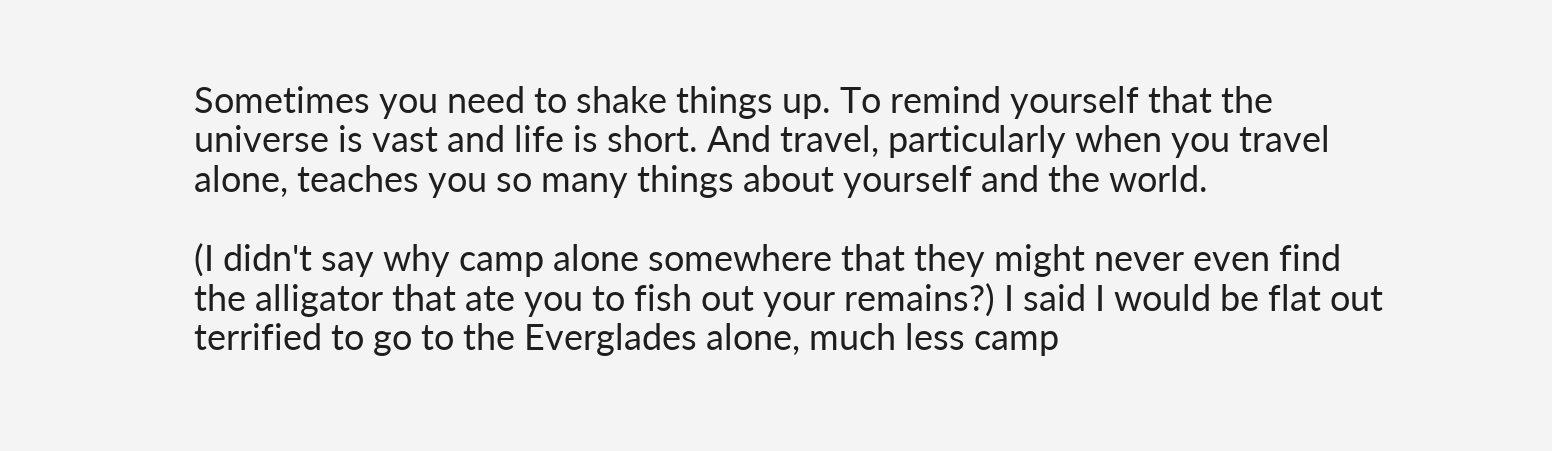Sometimes you need to shake things up. To remind yourself that the universe is vast and life is short. And travel, particularly when you travel alone, teaches you so many things about yourself and the world.

(I didn't say why camp alone somewhere that they might never even find the alligator that ate you to fish out your remains?) I said I would be flat out terrified to go to the Everglades alone, much less camp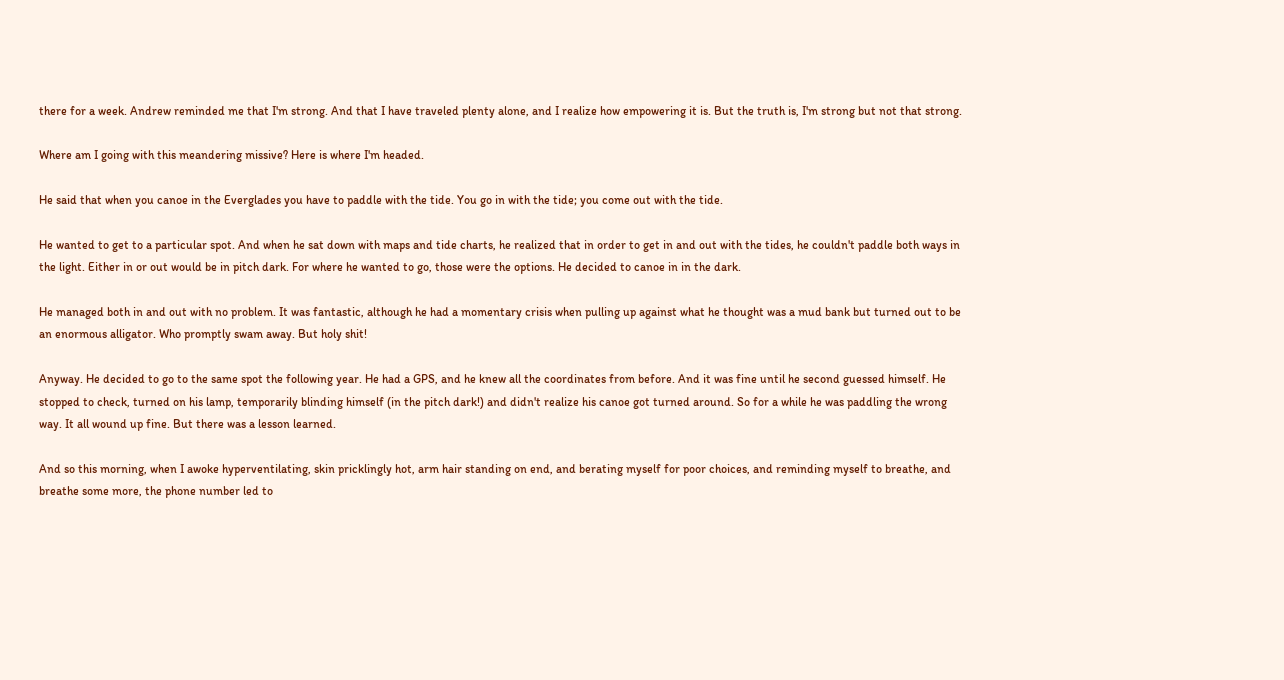there for a week. Andrew reminded me that I'm strong. And that I have traveled plenty alone, and I realize how empowering it is. But the truth is, I'm strong but not that strong.

Where am I going with this meandering missive? Here is where I'm headed.

He said that when you canoe in the Everglades you have to paddle with the tide. You go in with the tide; you come out with the tide.

He wanted to get to a particular spot. And when he sat down with maps and tide charts, he realized that in order to get in and out with the tides, he couldn't paddle both ways in the light. Either in or out would be in pitch dark. For where he wanted to go, those were the options. He decided to canoe in in the dark.

He managed both in and out with no problem. It was fantastic, although he had a momentary crisis when pulling up against what he thought was a mud bank but turned out to be an enormous alligator. Who promptly swam away. But holy shit!

Anyway. He decided to go to the same spot the following year. He had a GPS, and he knew all the coordinates from before. And it was fine until he second guessed himself. He stopped to check, turned on his lamp, temporarily blinding himself (in the pitch dark!) and didn't realize his canoe got turned around. So for a while he was paddling the wrong way. It all wound up fine. But there was a lesson learned.

And so this morning, when I awoke hyperventilating, skin pricklingly hot, arm hair standing on end, and berating myself for poor choices, and reminding myself to breathe, and breathe some more, the phone number led to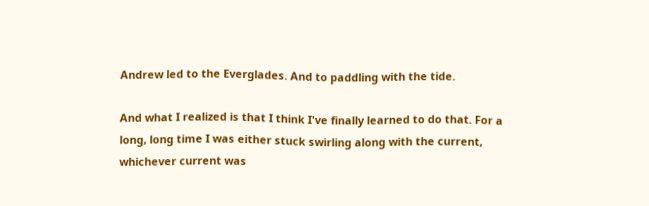Andrew led to the Everglades. And to paddling with the tide.

And what I realized is that I think I've finally learned to do that. For a long, long time I was either stuck swirling along with the current, whichever current was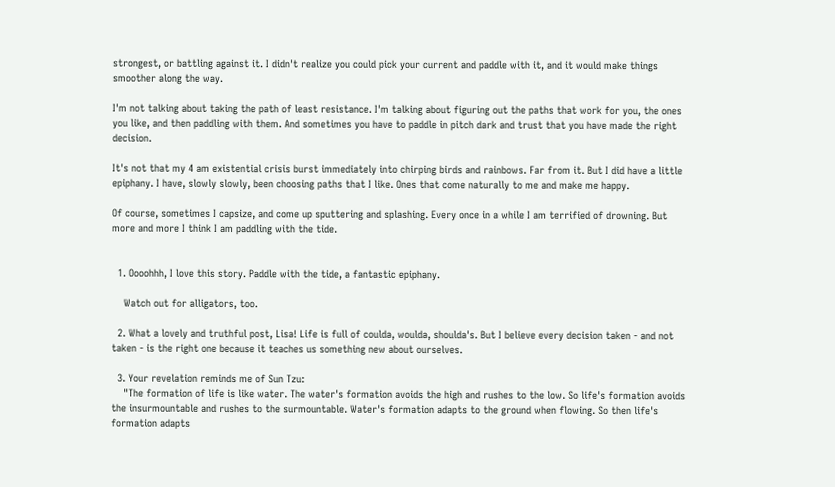strongest, or battling against it. I didn't realize you could pick your current and paddle with it, and it would make things smoother along the way.

I'm not talking about taking the path of least resistance. I'm talking about figuring out the paths that work for you, the ones you like, and then paddling with them. And sometimes you have to paddle in pitch dark and trust that you have made the right decision.

It's not that my 4 am existential crisis burst immediately into chirping birds and rainbows. Far from it. But I did have a little epiphany. I have, slowly slowly, been choosing paths that I like. Ones that come naturally to me and make me happy.

Of course, sometimes I capsize, and come up sputtering and splashing. Every once in a while I am terrified of drowning. But more and more I think I am paddling with the tide.


  1. Oooohhh, I love this story. Paddle with the tide, a fantastic epiphany.

    Watch out for alligators, too.

  2. What a lovely and truthful post, Lisa! Life is full of coulda, woulda, shoulda's. But I believe every decision taken - and not taken - is the right one because it teaches us something new about ourselves.

  3. Your revelation reminds me of Sun Tzu:
    "The formation of life is like water. The water's formation avoids the high and rushes to the low. So life's formation avoids the insurmountable and rushes to the surmountable. Water's formation adapts to the ground when flowing. So then life's formation adapts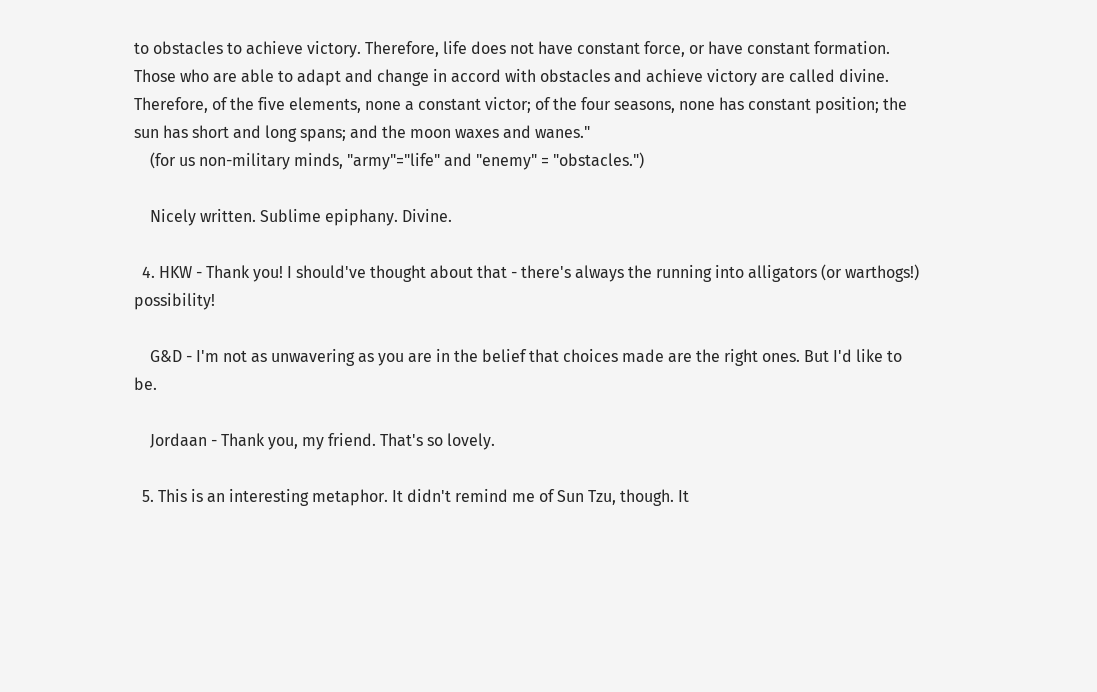to obstacles to achieve victory. Therefore, life does not have constant force, or have constant formation. Those who are able to adapt and change in accord with obstacles and achieve victory are called divine. Therefore, of the five elements, none a constant victor; of the four seasons, none has constant position; the sun has short and long spans; and the moon waxes and wanes."
    (for us non-military minds, "army"="life" and "enemy" = "obstacles.")

    Nicely written. Sublime epiphany. Divine.

  4. HKW - Thank you! I should've thought about that - there's always the running into alligators (or warthogs!) possibility!

    G&D - I'm not as unwavering as you are in the belief that choices made are the right ones. But I'd like to be.

    Jordaan - Thank you, my friend. That's so lovely.

  5. This is an interesting metaphor. It didn't remind me of Sun Tzu, though. It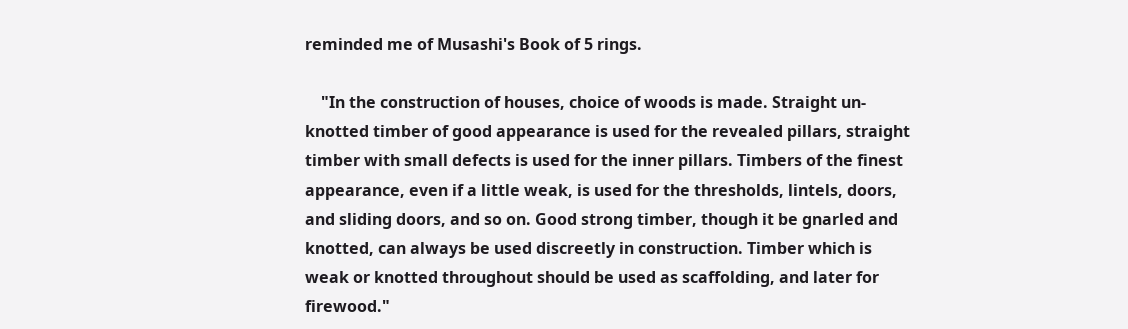reminded me of Musashi's Book of 5 rings.

    "In the construction of houses, choice of woods is made. Straight un-knotted timber of good appearance is used for the revealed pillars, straight timber with small defects is used for the inner pillars. Timbers of the finest appearance, even if a little weak, is used for the thresholds, lintels, doors, and sliding doors, and so on. Good strong timber, though it be gnarled and knotted, can always be used discreetly in construction. Timber which is weak or knotted throughout should be used as scaffolding, and later for firewood."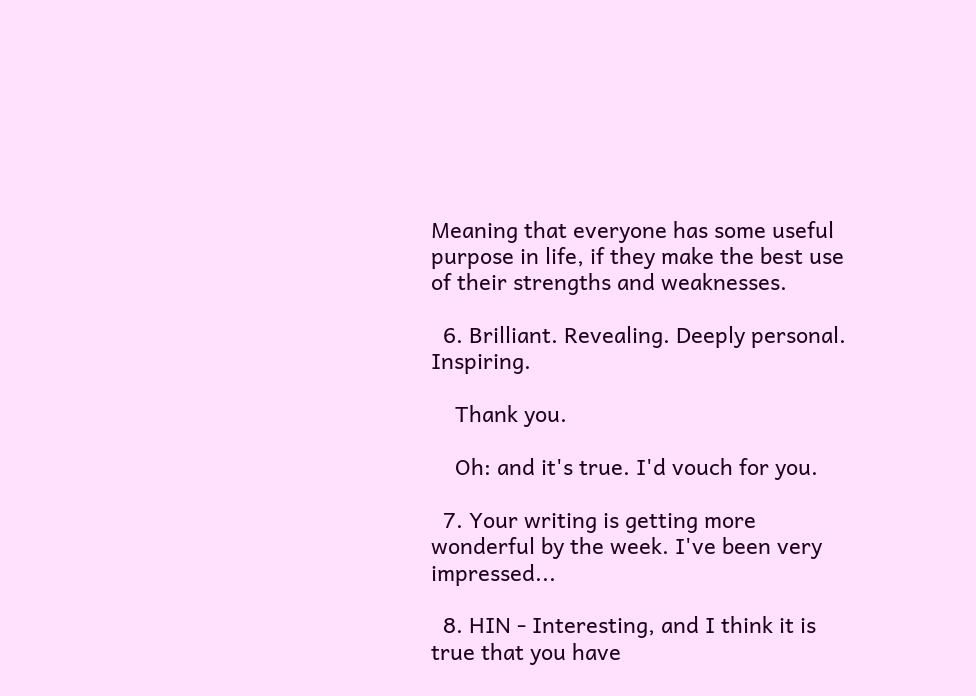Meaning that everyone has some useful purpose in life, if they make the best use of their strengths and weaknesses.

  6. Brilliant. Revealing. Deeply personal. Inspiring.

    Thank you.

    Oh: and it's true. I'd vouch for you.

  7. Your writing is getting more wonderful by the week. I've been very impressed...

  8. HIN - Interesting, and I think it is true that you have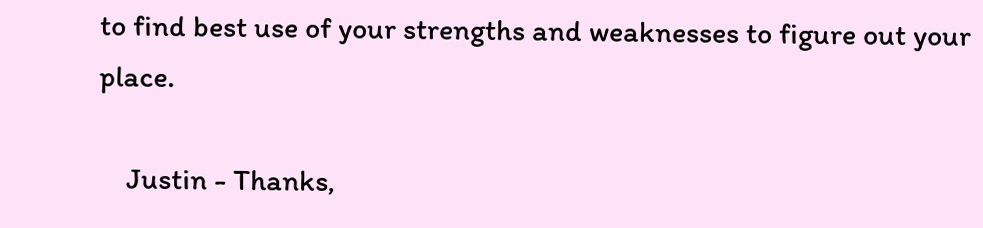to find best use of your strengths and weaknesses to figure out your place.

    Justin - Thanks,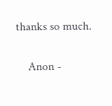thanks so much.

    Anon -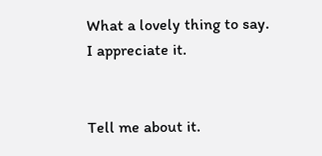What a lovely thing to say. I appreciate it.


Tell me about it.